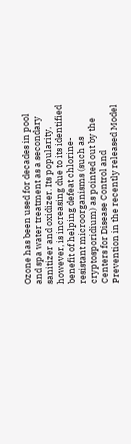Ozone has been used for decades in pool and spa water treatment as a secondary sanitizer and oxidizer. Its popularity, however, is increasing due to its identified benefit of helping defeat chlorine-resistant microorganisms (such as cryptosporidium) as pointed out by the Centers for Disease Control and Prevention in the recently released Model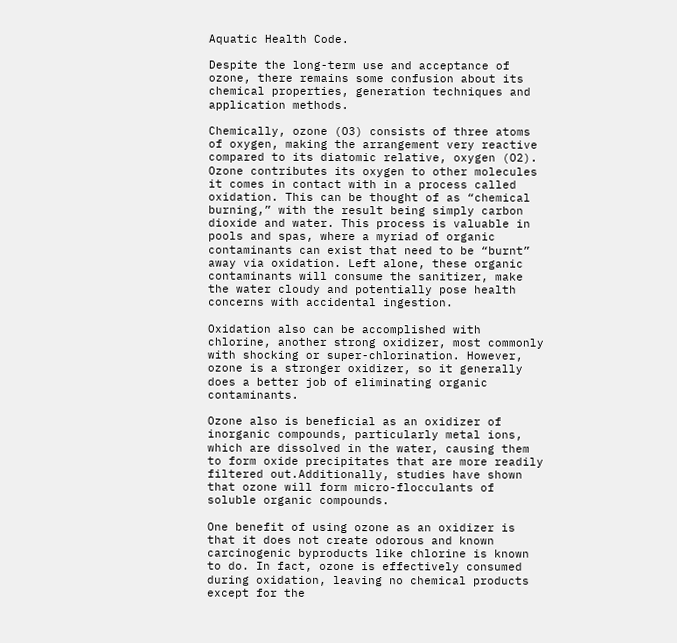Aquatic Health Code.

Despite the long-term use and acceptance of ozone, there remains some confusion about its chemical properties, generation techniques and application methods.

Chemically, ozone (O3) consists of three atoms of oxygen, making the arrangement very reactive compared to its diatomic relative, oxygen (O2). Ozone contributes its oxygen to other molecules it comes in contact with in a process called oxidation. This can be thought of as “chemical burning,” with the result being simply carbon dioxide and water. This process is valuable in pools and spas, where a myriad of organic contaminants can exist that need to be “burnt” away via oxidation. Left alone, these organic contaminants will consume the sanitizer, make the water cloudy and potentially pose health concerns with accidental ingestion.

Oxidation also can be accomplished with chlorine, another strong oxidizer, most commonly with shocking or super-chlorination. However, ozone is a stronger oxidizer, so it generally does a better job of eliminating organic contaminants.

Ozone also is beneficial as an oxidizer of inorganic compounds, particularly metal ions, which are dissolved in the water, causing them to form oxide precipitates that are more readily filtered out.Additionally, studies have shown that ozone will form micro-flocculants of soluble organic compounds.

One benefit of using ozone as an oxidizer is that it does not create odorous and known carcinogenic byproducts like chlorine is known to do. In fact, ozone is effectively consumed during oxidation, leaving no chemical products except for the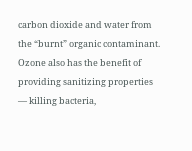carbon dioxide and water from the “burnt” organic contaminant. Ozone also has the benefit of providing sanitizing properties — killing bacteria,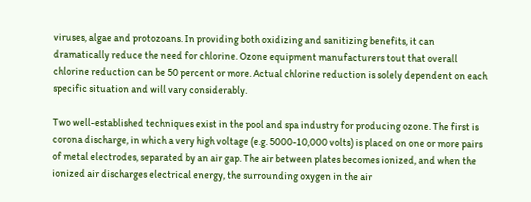viruses, algae and protozoans. In providing both oxidizing and sanitizing benefits, it can dramatically reduce the need for chlorine. Ozone equipment manufacturers tout that overall chlorine reduction can be 50 percent or more. Actual chlorine reduction is solely dependent on each specific situation and will vary considerably.

Two well-established techniques exist in the pool and spa industry for producing ozone. The first is corona discharge, in which a very high voltage (e.g. 5000-10,000 volts) is placed on one or more pairs of metal electrodes, separated by an air gap. The air between plates becomes ionized, and when the ionized air discharges electrical energy, the surrounding oxygen in the air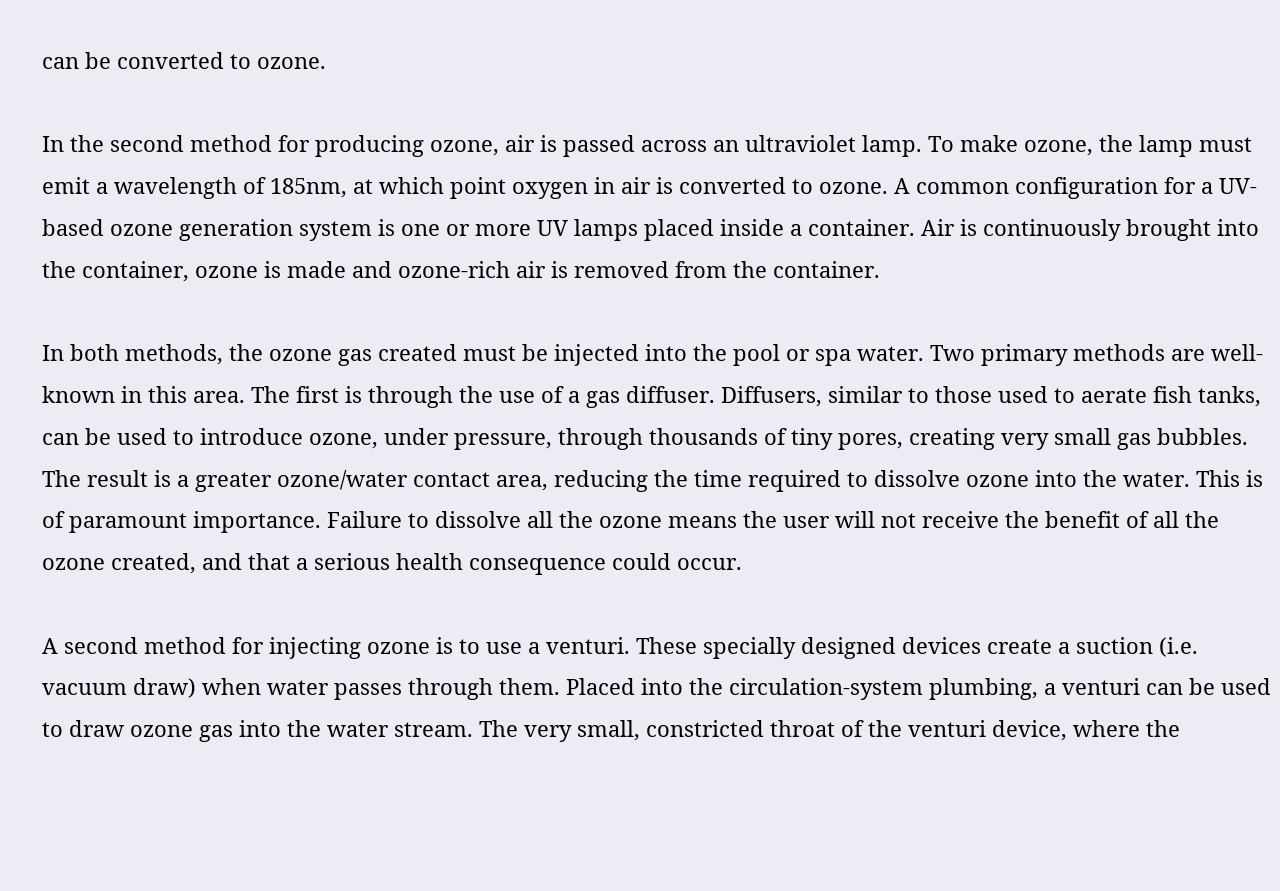can be converted to ozone.

In the second method for producing ozone, air is passed across an ultraviolet lamp. To make ozone, the lamp must emit a wavelength of 185nm, at which point oxygen in air is converted to ozone. A common configuration for a UV-based ozone generation system is one or more UV lamps placed inside a container. Air is continuously brought into the container, ozone is made and ozone-rich air is removed from the container.

In both methods, the ozone gas created must be injected into the pool or spa water. Two primary methods are well-known in this area. The first is through the use of a gas diffuser. Diffusers, similar to those used to aerate fish tanks, can be used to introduce ozone, under pressure, through thousands of tiny pores, creating very small gas bubbles. The result is a greater ozone/water contact area, reducing the time required to dissolve ozone into the water. This is of paramount importance. Failure to dissolve all the ozone means the user will not receive the benefit of all the ozone created, and that a serious health consequence could occur.

A second method for injecting ozone is to use a venturi. These specially designed devices create a suction (i.e. vacuum draw) when water passes through them. Placed into the circulation-system plumbing, a venturi can be used to draw ozone gas into the water stream. The very small, constricted throat of the venturi device, where the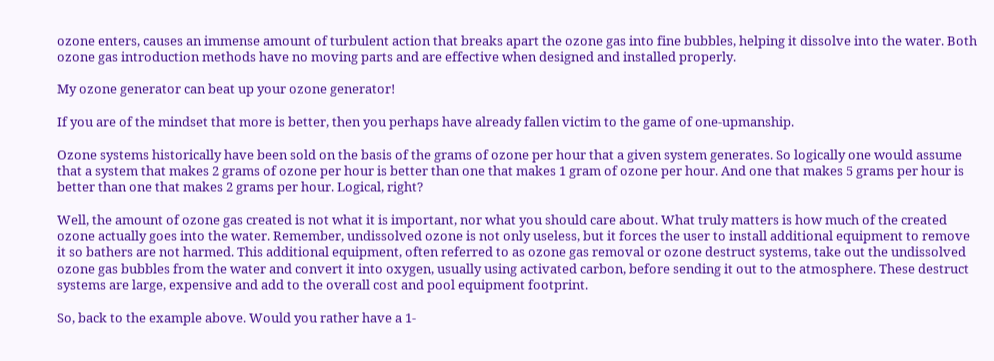ozone enters, causes an immense amount of turbulent action that breaks apart the ozone gas into fine bubbles, helping it dissolve into the water. Both ozone gas introduction methods have no moving parts and are effective when designed and installed properly.

My ozone generator can beat up your ozone generator!

If you are of the mindset that more is better, then you perhaps have already fallen victim to the game of one-upmanship.

Ozone systems historically have been sold on the basis of the grams of ozone per hour that a given system generates. So logically one would assume that a system that makes 2 grams of ozone per hour is better than one that makes 1 gram of ozone per hour. And one that makes 5 grams per hour is better than one that makes 2 grams per hour. Logical, right?

Well, the amount of ozone gas created is not what it is important, nor what you should care about. What truly matters is how much of the created ozone actually goes into the water. Remember, undissolved ozone is not only useless, but it forces the user to install additional equipment to remove it so bathers are not harmed. This additional equipment, often referred to as ozone gas removal or ozone destruct systems, take out the undissolved ozone gas bubbles from the water and convert it into oxygen, usually using activated carbon, before sending it out to the atmosphere. These destruct systems are large, expensive and add to the overall cost and pool equipment footprint.

So, back to the example above. Would you rather have a 1-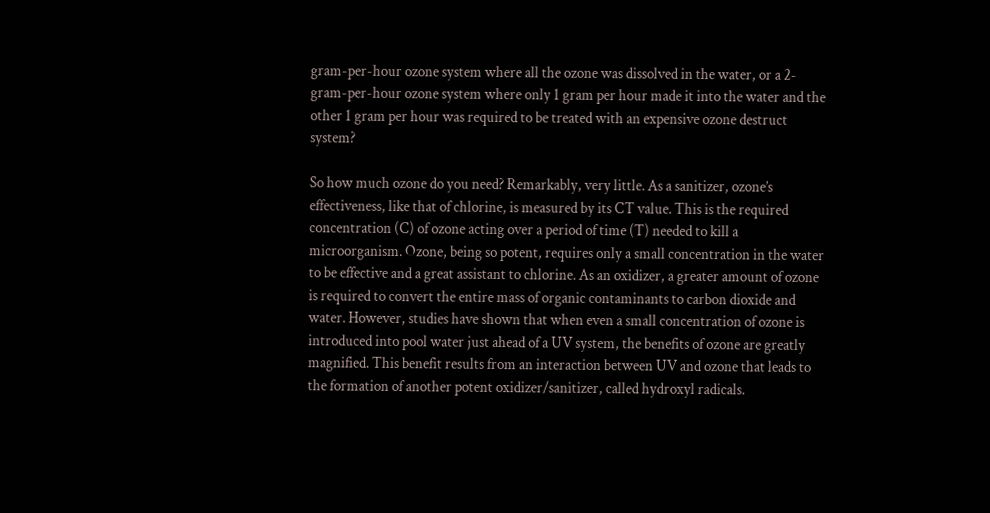gram-per-hour ozone system where all the ozone was dissolved in the water, or a 2-gram-per-hour ozone system where only 1 gram per hour made it into the water and the other 1 gram per hour was required to be treated with an expensive ozone destruct system?

So how much ozone do you need? Remarkably, very little. As a sanitizer, ozone’s effectiveness, like that of chlorine, is measured by its CT value. This is the required concentration (C) of ozone acting over a period of time (T) needed to kill a microorganism. Ozone, being so potent, requires only a small concentration in the water to be effective and a great assistant to chlorine. As an oxidizer, a greater amount of ozone is required to convert the entire mass of organic contaminants to carbon dioxide and water. However, studies have shown that when even a small concentration of ozone is introduced into pool water just ahead of a UV system, the benefits of ozone are greatly magnified. This benefit results from an interaction between UV and ozone that leads to the formation of another potent oxidizer/sanitizer, called hydroxyl radicals.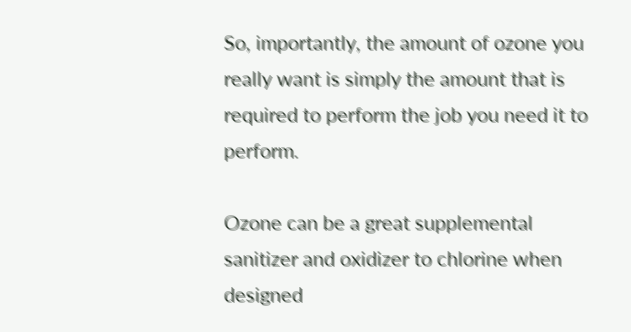So, importantly, the amount of ozone you really want is simply the amount that is required to perform the job you need it to perform.

Ozone can be a great supplemental sanitizer and oxidizer to chlorine when designed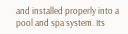and installed properly into a pool and spa system. Its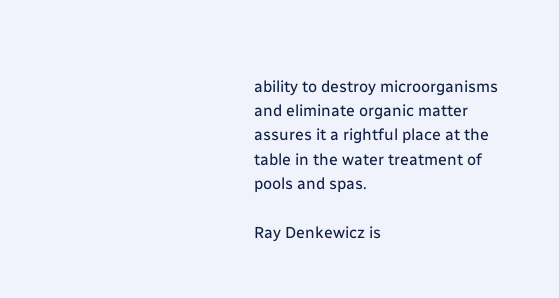ability to destroy microorganisms and eliminate organic matter assures it a rightful place at the table in the water treatment of pools and spas.

Ray Denkewicz is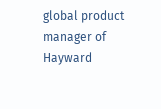global product manager of Hayward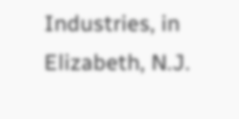Industries, in Elizabeth, N.J.